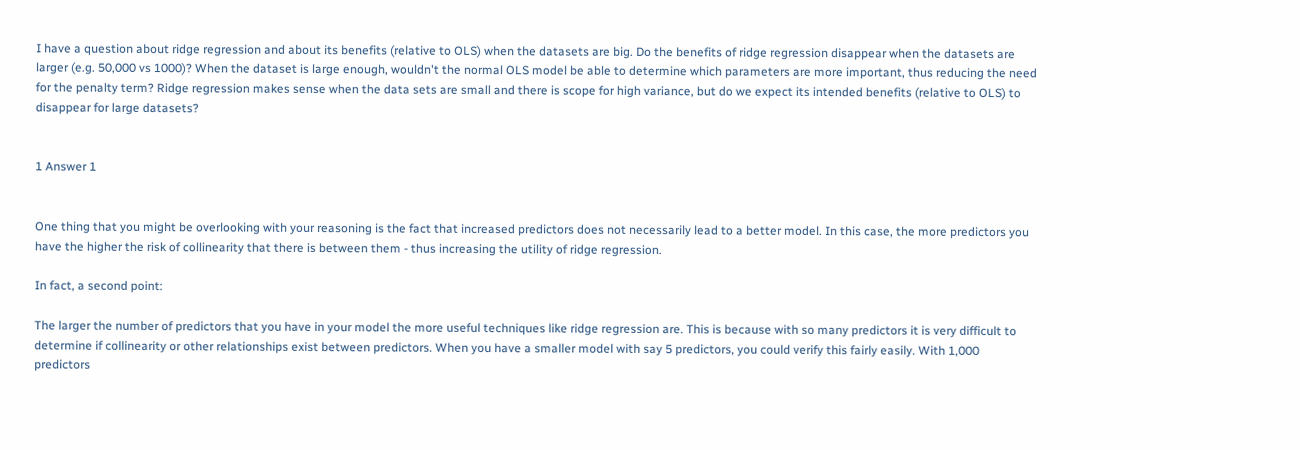I have a question about ridge regression and about its benefits (relative to OLS) when the datasets are big. Do the benefits of ridge regression disappear when the datasets are larger (e.g. 50,000 vs 1000)? When the dataset is large enough, wouldn't the normal OLS model be able to determine which parameters are more important, thus reducing the need for the penalty term? Ridge regression makes sense when the data sets are small and there is scope for high variance, but do we expect its intended benefits (relative to OLS) to disappear for large datasets?


1 Answer 1


One thing that you might be overlooking with your reasoning is the fact that increased predictors does not necessarily lead to a better model. In this case, the more predictors you have the higher the risk of collinearity that there is between them - thus increasing the utility of ridge regression.

In fact, a second point:

The larger the number of predictors that you have in your model the more useful techniques like ridge regression are. This is because with so many predictors it is very difficult to determine if collinearity or other relationships exist between predictors. When you have a smaller model with say 5 predictors, you could verify this fairly easily. With 1,000 predictors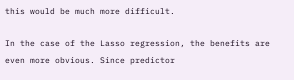this would be much more difficult.

In the case of the Lasso regression, the benefits are even more obvious. Since predictor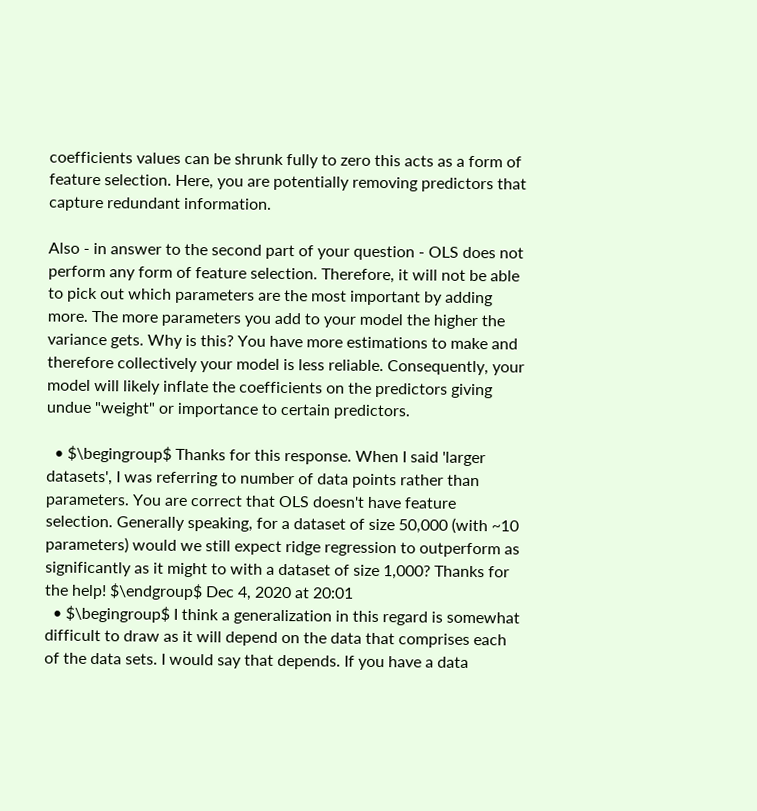coefficients values can be shrunk fully to zero this acts as a form of feature selection. Here, you are potentially removing predictors that capture redundant information.

Also - in answer to the second part of your question - OLS does not perform any form of feature selection. Therefore, it will not be able to pick out which parameters are the most important by adding more. The more parameters you add to your model the higher the variance gets. Why is this? You have more estimations to make and therefore collectively your model is less reliable. Consequently, your model will likely inflate the coefficients on the predictors giving undue "weight" or importance to certain predictors.

  • $\begingroup$ Thanks for this response. When I said 'larger datasets', I was referring to number of data points rather than parameters. You are correct that OLS doesn't have feature selection. Generally speaking, for a dataset of size 50,000 (with ~10 parameters) would we still expect ridge regression to outperform as significantly as it might to with a dataset of size 1,000? Thanks for the help! $\endgroup$ Dec 4, 2020 at 20:01
  • $\begingroup$ I think a generalization in this regard is somewhat difficult to draw as it will depend on the data that comprises each of the data sets. I would say that depends. If you have a data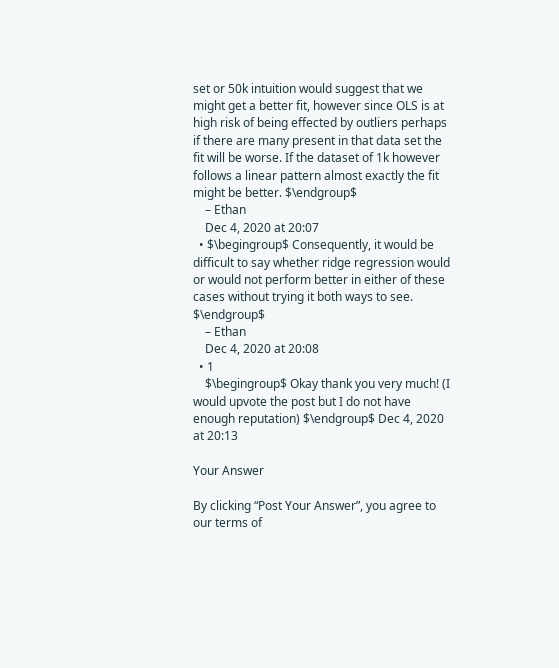set or 50k intuition would suggest that we might get a better fit, however since OLS is at high risk of being effected by outliers perhaps if there are many present in that data set the fit will be worse. If the dataset of 1k however follows a linear pattern almost exactly the fit might be better. $\endgroup$
    – Ethan
    Dec 4, 2020 at 20:07
  • $\begingroup$ Consequently, it would be difficult to say whether ridge regression would or would not perform better in either of these cases without trying it both ways to see. $\endgroup$
    – Ethan
    Dec 4, 2020 at 20:08
  • 1
    $\begingroup$ Okay thank you very much! (I would upvote the post but I do not have enough reputation) $\endgroup$ Dec 4, 2020 at 20:13

Your Answer

By clicking “Post Your Answer”, you agree to our terms of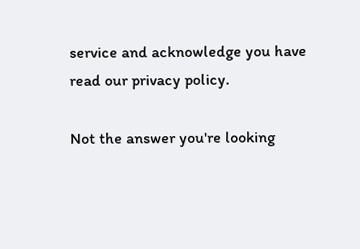service and acknowledge you have read our privacy policy.

Not the answer you're looking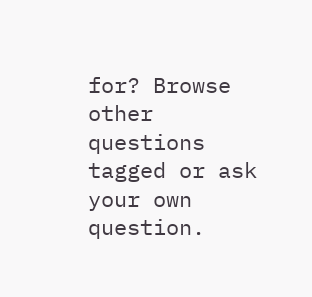for? Browse other questions tagged or ask your own question.